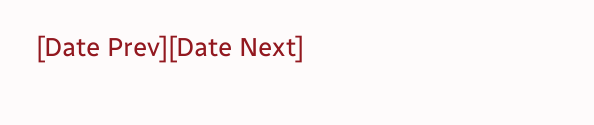[Date Prev][Date Next]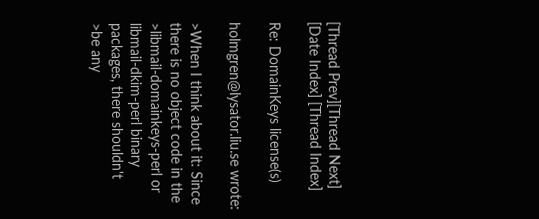[Thread Prev][Thread Next] [Date Index] [Thread Index]

Re: DomainKeys license(s)

holmgren@lysator.liu.se wrote:

>When I think about it: Since there is no object code in the
>libmail-domainkeys-perl or libmail-dkim-perl binary packages, there shouldn't
>be any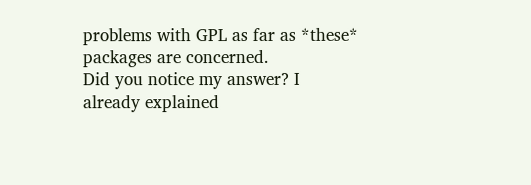problems with GPL as far as *these* packages are concerned.
Did you notice my answer? I already explained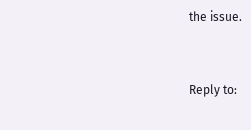the issue.


Reply to: